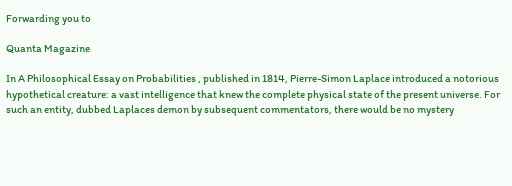Forwarding you to

Quanta Magazine

In A Philosophical Essay on Probabilities , published in 1814, Pierre-Simon Laplace introduced a notorious hypothetical creature: a vast intelligence that knew the complete physical state of the present universe. For such an entity, dubbed Laplaces demon by subsequent commentators, there would be no mystery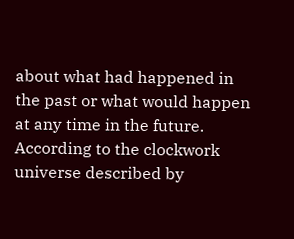about what had happened in the past or what would happen at any time in the future. According to the clockwork universe described by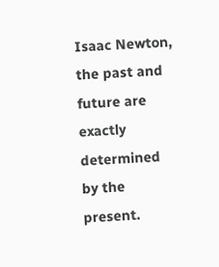Isaac Newton, the past and future are exactly determined by the present.